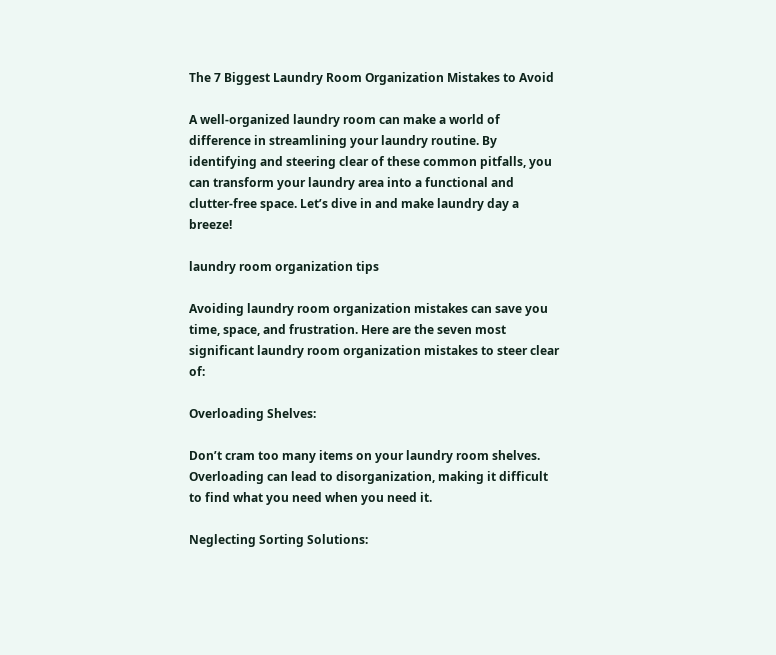The 7 Biggest Laundry Room Organization Mistakes to Avoid

A well-organized laundry room can make a world of difference in streamlining your laundry routine. By identifying and steering clear of these common pitfalls, you can transform your laundry area into a functional and clutter-free space. Let’s dive in and make laundry day a breeze!

laundry room organization tips

Avoiding laundry room organization mistakes can save you time, space, and frustration. Here are the seven most significant laundry room organization mistakes to steer clear of:

Overloading Shelves:

Don’t cram too many items on your laundry room shelves. Overloading can lead to disorganization, making it difficult to find what you need when you need it.

Neglecting Sorting Solutions: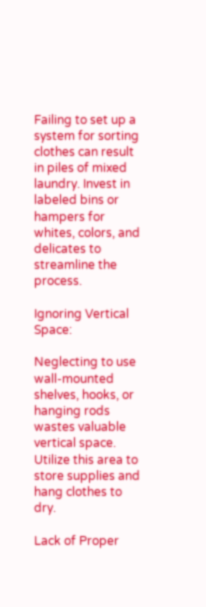Failing to set up a system for sorting clothes can result in piles of mixed laundry. Invest in labeled bins or hampers for whites, colors, and delicates to streamline the process.

Ignoring Vertical Space:

Neglecting to use wall-mounted shelves, hooks, or hanging rods wastes valuable vertical space. Utilize this area to store supplies and hang clothes to dry.

Lack of Proper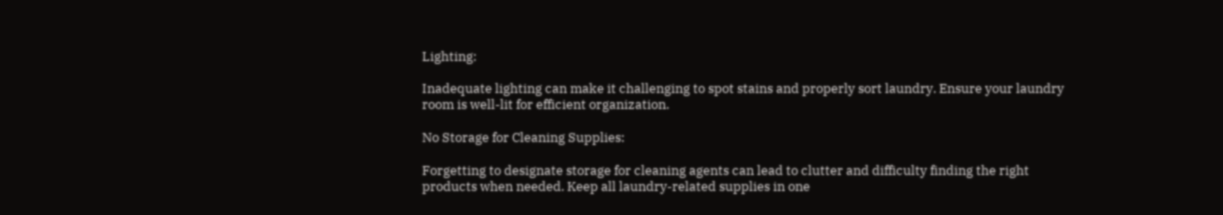Lighting:

Inadequate lighting can make it challenging to spot stains and properly sort laundry. Ensure your laundry room is well-lit for efficient organization.

No Storage for Cleaning Supplies:

Forgetting to designate storage for cleaning agents can lead to clutter and difficulty finding the right products when needed. Keep all laundry-related supplies in one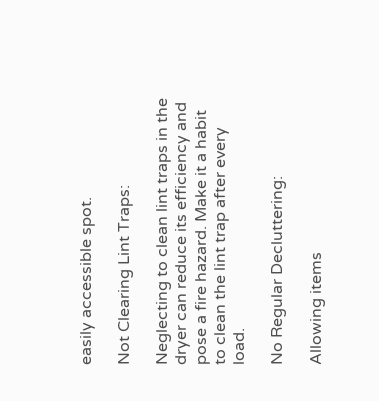easily accessible spot.

Not Clearing Lint Traps:

Neglecting to clean lint traps in the dryer can reduce its efficiency and pose a fire hazard. Make it a habit to clean the lint trap after every load.

No Regular Decluttering:

Allowing items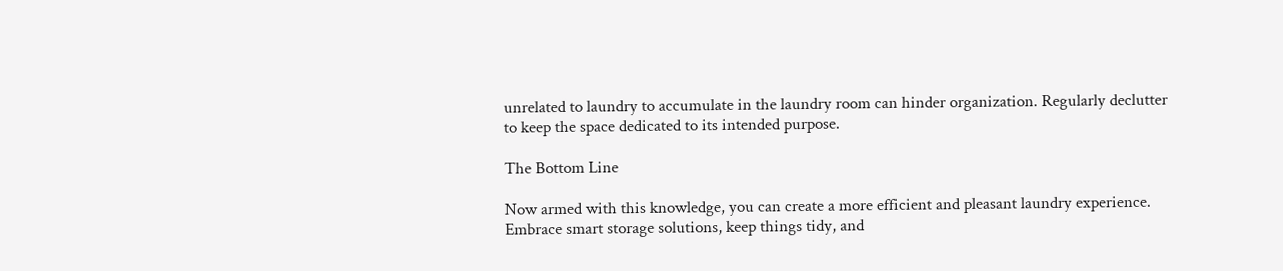unrelated to laundry to accumulate in the laundry room can hinder organization. Regularly declutter to keep the space dedicated to its intended purpose.

The Bottom Line

Now armed with this knowledge, you can create a more efficient and pleasant laundry experience. Embrace smart storage solutions, keep things tidy, and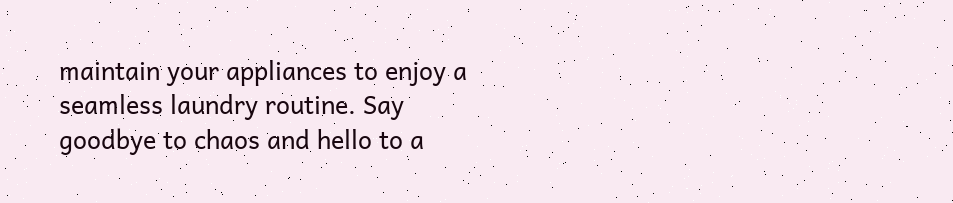maintain your appliances to enjoy a seamless laundry routine. Say goodbye to chaos and hello to a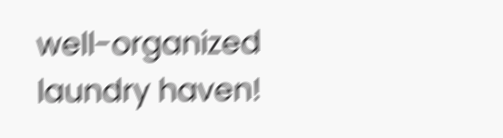well-organized laundry haven!